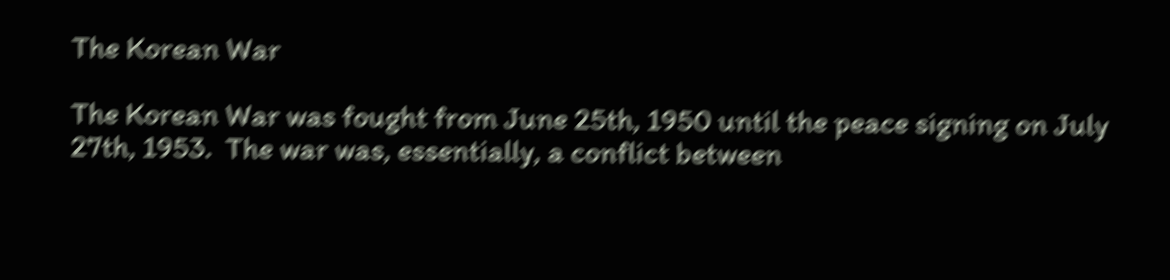The Korean War

The Korean War was fought from June 25th, 1950 until the peace signing on July 27th, 1953.  The war was, essentially, a conflict between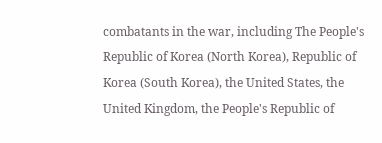combatants in the war, including The People's Republic of Korea (North Korea), Republic of Korea (South Korea), the United States, the United Kingdom, the People's Republic of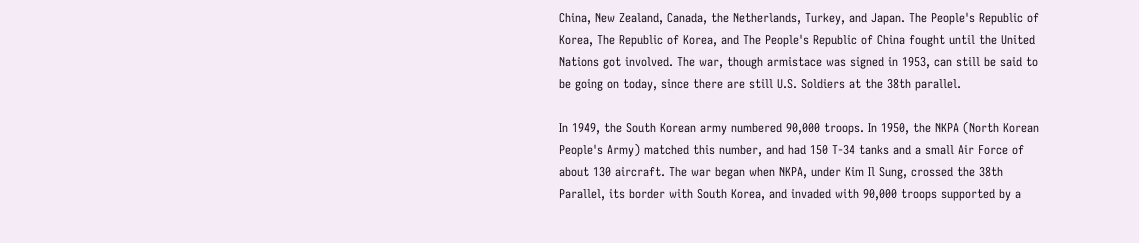China, New Zealand, Canada, the Netherlands, Turkey, and Japan. The People's Republic of Korea, The Republic of Korea, and The People's Republic of China fought until the United Nations got involved. The war, though armistace was signed in 1953, can still be said to be going on today, since there are still U.S. Soldiers at the 38th parallel.

In 1949, the South Korean army numbered 90,000 troops. In 1950, the NKPA (North Korean People's Army) matched this number, and had 150 T-34 tanks and a small Air Force of about 130 aircraft. The war began when NKPA, under Kim Il Sung, crossed the 38th Parallel, its border with South Korea, and invaded with 90,000 troops supported by a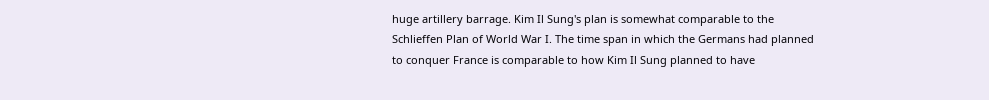huge artillery barrage. Kim Il Sung's plan is somewhat comparable to the Schlieffen Plan of World War I. The time span in which the Germans had planned to conquer France is comparable to how Kim Il Sung planned to have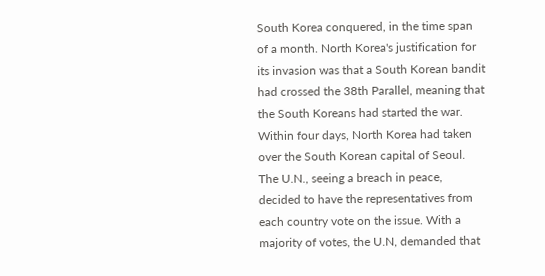South Korea conquered, in the time span of a month. North Korea's justification for its invasion was that a South Korean bandit had crossed the 38th Parallel, meaning that the South Koreans had started the war. Within four days, North Korea had taken over the South Korean capital of Seoul. The U.N., seeing a breach in peace, decided to have the representatives from each country vote on the issue. With a majority of votes, the U.N, demanded that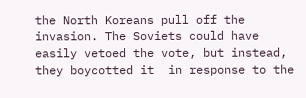the North Koreans pull off the invasion. The Soviets could have easily vetoed the vote, but instead, they boycotted it  in response to the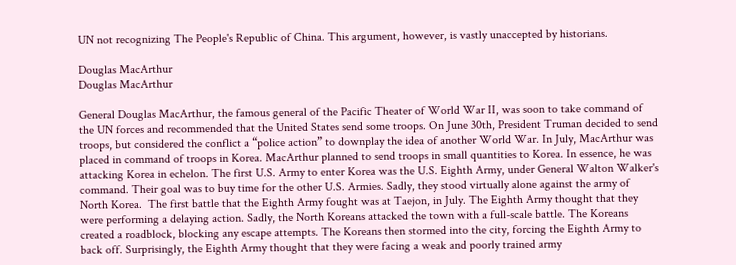UN not recognizing The People's Republic of China. This argument, however, is vastly unaccepted by historians.

Douglas MacArthur
Douglas MacArthur

General Douglas MacArthur, the famous general of the Pacific Theater of World War II, was soon to take command of the UN forces and recommended that the United States send some troops. On June 30th, President Truman decided to send troops, but considered the conflict a “police action” to downplay the idea of another World War. In July, MacArthur was placed in command of troops in Korea. MacArthur planned to send troops in small quantities to Korea. In essence, he was attacking Korea in echelon. The first U.S. Army to enter Korea was the U.S. Eighth Army, under General Walton Walker's command. Their goal was to buy time for the other U.S. Armies. Sadly, they stood virtually alone against the army of North Korea.  The first battle that the Eighth Army fought was at Taejon, in July. The Eighth Army thought that they were performing a delaying action. Sadly, the North Koreans attacked the town with a full-scale battle. The Koreans created a roadblock, blocking any escape attempts. The Koreans then stormed into the city, forcing the Eighth Army to back off. Surprisingly, the Eighth Army thought that they were facing a weak and poorly trained army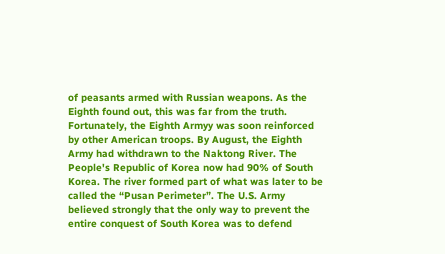of peasants armed with Russian weapons. As the Eighth found out, this was far from the truth. Fortunately, the Eighth Armyy was soon reinforced by other American troops. By August, the Eighth Army had withdrawn to the Naktong River. The People's Republic of Korea now had 90% of South Korea. The river formed part of what was later to be called the “Pusan Perimeter”. The U.S. Army believed strongly that the only way to prevent the entire conquest of South Korea was to defend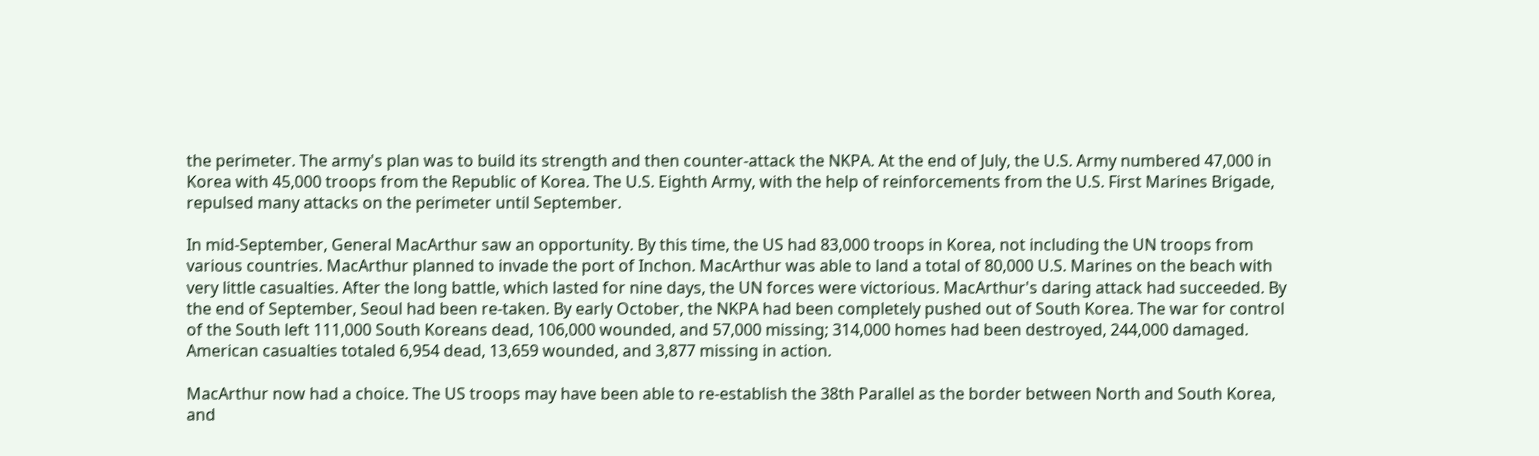the perimeter. The army's plan was to build its strength and then counter-attack the NKPA. At the end of July, the U.S. Army numbered 47,000 in Korea with 45,000 troops from the Republic of Korea. The U.S. Eighth Army, with the help of reinforcements from the U.S. First Marines Brigade, repulsed many attacks on the perimeter until September.

In mid-September, General MacArthur saw an opportunity. By this time, the US had 83,000 troops in Korea, not including the UN troops from various countries. MacArthur planned to invade the port of Inchon. MacArthur was able to land a total of 80,000 U.S. Marines on the beach with very little casualties. After the long battle, which lasted for nine days, the UN forces were victorious. MacArthur's daring attack had succeeded. By the end of September, Seoul had been re-taken. By early October, the NKPA had been completely pushed out of South Korea. The war for control of the South left 111,000 South Koreans dead, 106,000 wounded, and 57,000 missing; 314,000 homes had been destroyed, 244,000 damaged. American casualties totaled 6,954 dead, 13,659 wounded, and 3,877 missing in action.

MacArthur now had a choice. The US troops may have been able to re-establish the 38th Parallel as the border between North and South Korea, and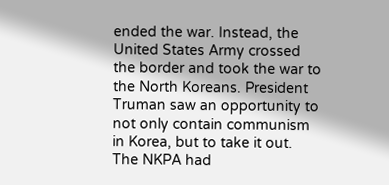ended the war. Instead, the United States Army crossed the border and took the war to the North Koreans. President Truman saw an opportunity to not only contain communism in Korea, but to take it out. The NKPA had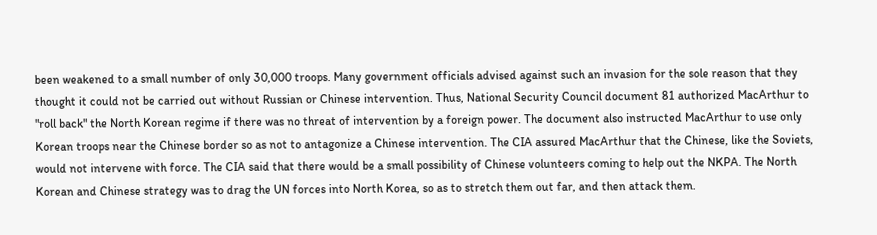been weakened to a small number of only 30,000 troops. Many government officials advised against such an invasion for the sole reason that they thought it could not be carried out without Russian or Chinese intervention. Thus, National Security Council document 81 authorized MacArthur to "roll back" the North Korean regime if there was no threat of intervention by a foreign power. The document also instructed MacArthur to use only Korean troops near the Chinese border so as not to antagonize a Chinese intervention. The CIA assured MacArthur that the Chinese, like the Soviets, would not intervene with force. The CIA said that there would be a small possibility of Chinese volunteers coming to help out the NKPA. The North Korean and Chinese strategy was to drag the UN forces into North Korea, so as to stretch them out far, and then attack them.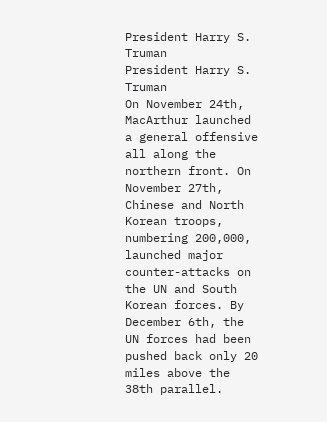President Harry S. Truman
President Harry S. Truman
On November 24th, MacArthur launched a general offensive all along the northern front. On November 27th, Chinese and North Korean troops, numbering 200,000, launched major counter-attacks on the UN and South Korean forces. By December 6th, the UN forces had been pushed back only 20 miles above the 38th parallel.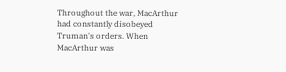Throughout the war, MacArthur had constantly disobeyed Truman's orders. When MacArthur was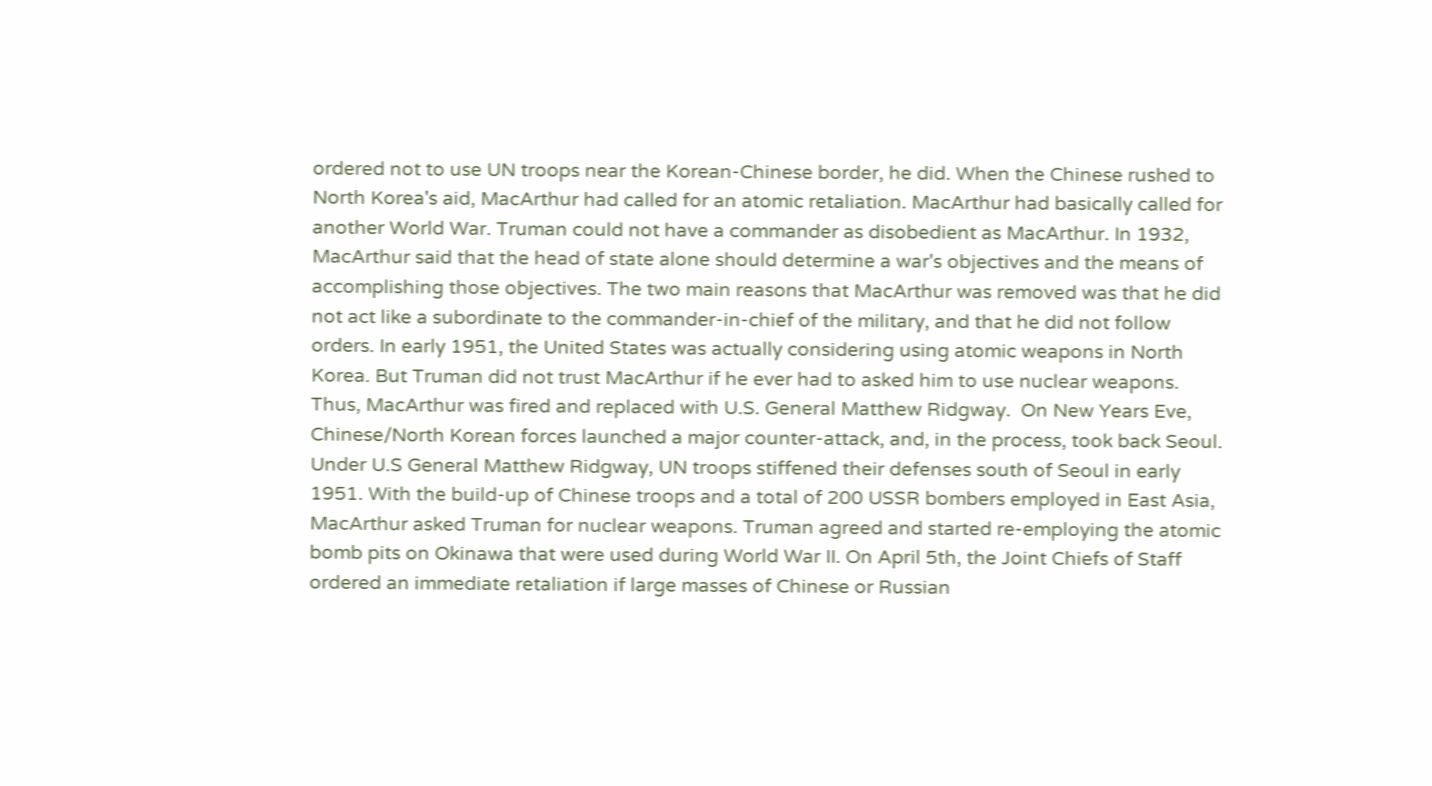ordered not to use UN troops near the Korean-Chinese border, he did. When the Chinese rushed to North Korea's aid, MacArthur had called for an atomic retaliation. MacArthur had basically called for another World War. Truman could not have a commander as disobedient as MacArthur. In 1932, MacArthur said that the head of state alone should determine a war's objectives and the means of accomplishing those objectives. The two main reasons that MacArthur was removed was that he did not act like a subordinate to the commander-in-chief of the military, and that he did not follow orders. In early 1951, the United States was actually considering using atomic weapons in North Korea. But Truman did not trust MacArthur if he ever had to asked him to use nuclear weapons. Thus, MacArthur was fired and replaced with U.S. General Matthew Ridgway.  On New Years Eve, Chinese/North Korean forces launched a major counter-attack, and, in the process, took back Seoul. Under U.S General Matthew Ridgway, UN troops stiffened their defenses south of Seoul in early 1951. With the build-up of Chinese troops and a total of 200 USSR bombers employed in East Asia, MacArthur asked Truman for nuclear weapons. Truman agreed and started re-employing the atomic bomb pits on Okinawa that were used during World War II. On April 5th, the Joint Chiefs of Staff ordered an immediate retaliation if large masses of Chinese or Russian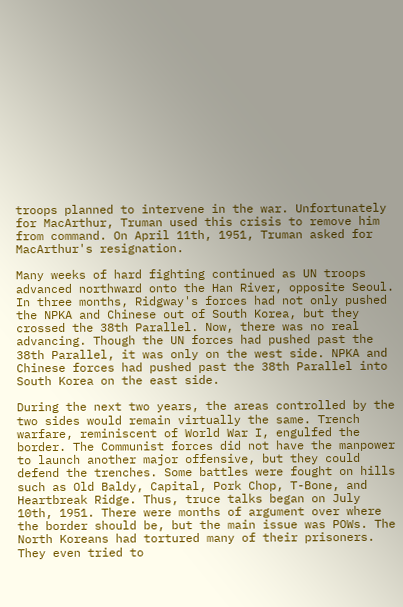troops planned to intervene in the war. Unfortunately for MacArthur, Truman used this crisis to remove him from command. On April 11th, 1951, Truman asked for MacArthur's resignation.

Many weeks of hard fighting continued as UN troops advanced northward onto the Han River, opposite Seoul. In three months, Ridgway's forces had not only pushed the NPKA and Chinese out of South Korea, but they crossed the 38th Parallel. Now, there was no real advancing. Though the UN forces had pushed past the 38th Parallel, it was only on the west side. NPKA and Chinese forces had pushed past the 38th Parallel into South Korea on the east side.

During the next two years, the areas controlled by the two sides would remain virtually the same. Trench warfare, reminiscent of World War I, engulfed the border. The Communist forces did not have the manpower to launch another major offensive, but they could defend the trenches. Some battles were fought on hills such as Old Baldy, Capital, Pork Chop, T-Bone, and Heartbreak Ridge. Thus, truce talks began on July 10th, 1951. There were months of argument over where the border should be, but the main issue was POWs. The North Koreans had tortured many of their prisoners. They even tried to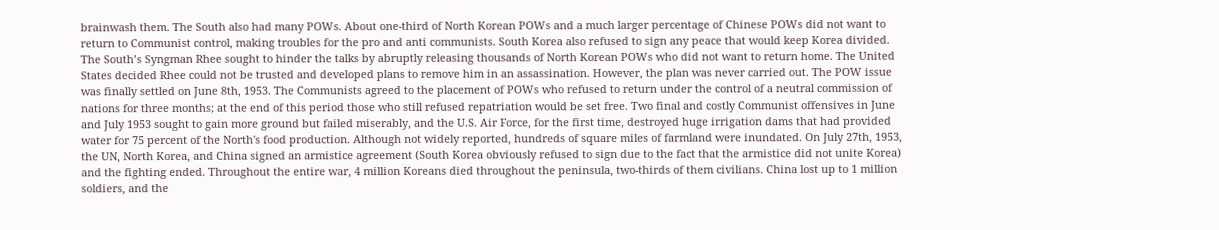brainwash them. The South also had many POWs. About one-third of North Korean POWs and a much larger percentage of Chinese POWs did not want to return to Communist control, making troubles for the pro and anti communists. South Korea also refused to sign any peace that would keep Korea divided. The South’s Syngman Rhee sought to hinder the talks by abruptly releasing thousands of North Korean POWs who did not want to return home. The United States decided Rhee could not be trusted and developed plans to remove him in an assassination. However, the plan was never carried out. The POW issue was finally settled on June 8th, 1953. The Communists agreed to the placement of POWs who refused to return under the control of a neutral commission of nations for three months; at the end of this period those who still refused repatriation would be set free. Two final and costly Communist offensives in June and July 1953 sought to gain more ground but failed miserably, and the U.S. Air Force, for the first time, destroyed huge irrigation dams that had provided water for 75 percent of the North's food production. Although not widely reported, hundreds of square miles of farmland were inundated. On July 27th, 1953, the UN, North Korea, and China signed an armistice agreement (South Korea obviously refused to sign due to the fact that the armistice did not unite Korea) and the fighting ended. Throughout the entire war, 4 million Koreans died throughout the peninsula, two-thirds of them civilians. China lost up to 1 million soldiers, and the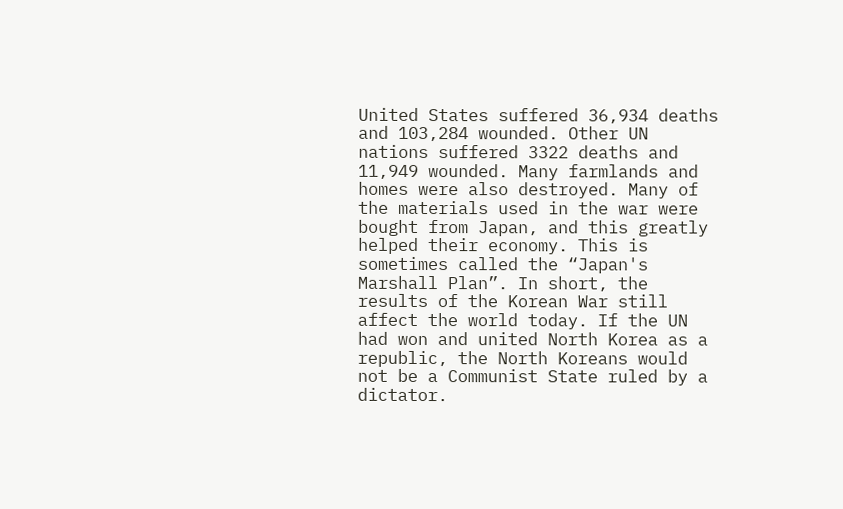United States suffered 36,934 deaths and 103,284 wounded. Other UN nations suffered 3322 deaths and 11,949 wounded. Many farmlands and homes were also destroyed. Many of the materials used in the war were bought from Japan, and this greatly helped their economy. This is sometimes called the “Japan's Marshall Plan”. In short, the results of the Korean War still affect the world today. If the UN had won and united North Korea as a republic, the North Koreans would not be a Communist State ruled by a dictator.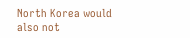North Korea would also not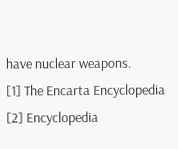have nuclear weapons.
[1] The Encarta Encyclopedia
[2] Encyclopedia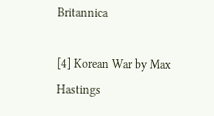Britannica

[4] Korean War by Max Hastings